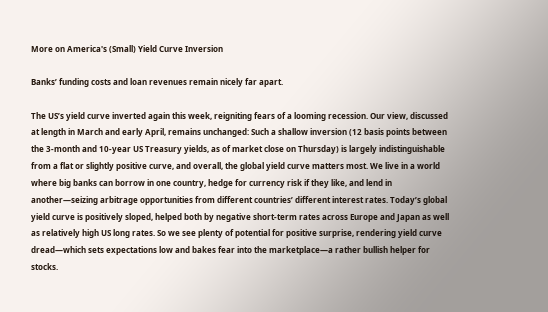More on America's (Small) Yield Curve Inversion

Banks’ funding costs and loan revenues remain nicely far apart.

The US’s yield curve inverted again this week, reigniting fears of a looming recession. Our view, discussed at length in March and early April, remains unchanged: Such a shallow inversion (12 basis points between the 3-month and 10-year US Treasury yields, as of market close on Thursday) is largely indistinguishable from a flat or slightly positive curve, and overall, the global yield curve matters most. We live in a world where big banks can borrow in one country, hedge for currency risk if they like, and lend in another—seizing arbitrage opportunities from different countries’ different interest rates. Today’s global yield curve is positively sloped, helped both by negative short-term rates across Europe and Japan as well as relatively high US long rates. So we see plenty of potential for positive surprise, rendering yield curve dread—which sets expectations low and bakes fear into the marketplace—a rather bullish helper for stocks.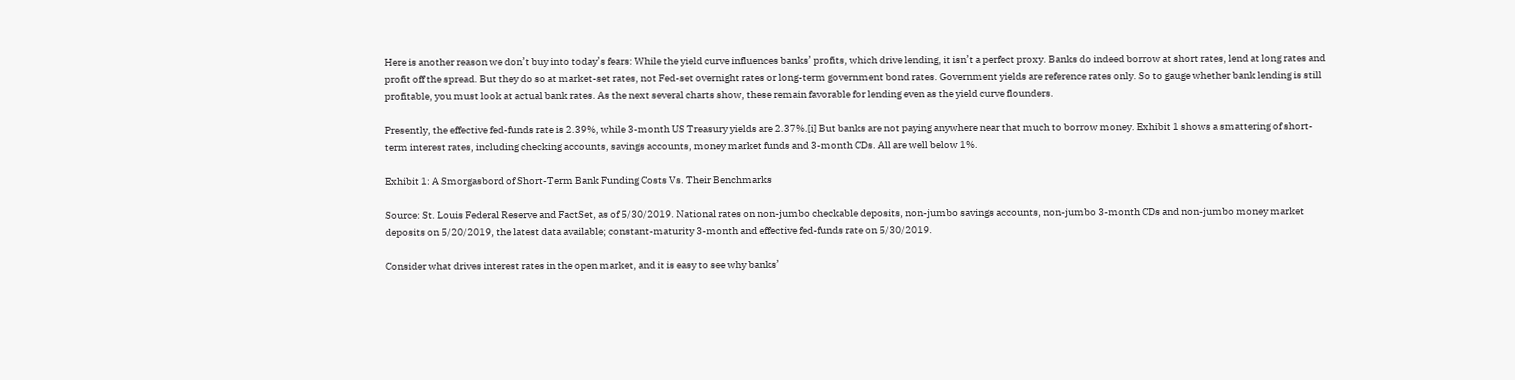Here is another reason we don’t buy into today’s fears: While the yield curve influences banks’ profits, which drive lending, it isn’t a perfect proxy. Banks do indeed borrow at short rates, lend at long rates and profit off the spread. But they do so at market-set rates, not Fed-set overnight rates or long-term government bond rates. Government yields are reference rates only. So to gauge whether bank lending is still profitable, you must look at actual bank rates. As the next several charts show, these remain favorable for lending even as the yield curve flounders.

Presently, the effective fed-funds rate is 2.39%, while 3-month US Treasury yields are 2.37%.[i] But banks are not paying anywhere near that much to borrow money. Exhibit 1 shows a smattering of short-term interest rates, including checking accounts, savings accounts, money market funds and 3-month CDs. All are well below 1%.

Exhibit 1: A Smorgasbord of Short-Term Bank Funding Costs Vs. Their Benchmarks

Source: St. Louis Federal Reserve and FactSet, as of 5/30/2019. National rates on non-jumbo checkable deposits, non-jumbo savings accounts, non-jumbo 3-month CDs and non-jumbo money market deposits on 5/20/2019, the latest data available; constant-maturity 3-month and effective fed-funds rate on 5/30/2019.

Consider what drives interest rates in the open market, and it is easy to see why banks’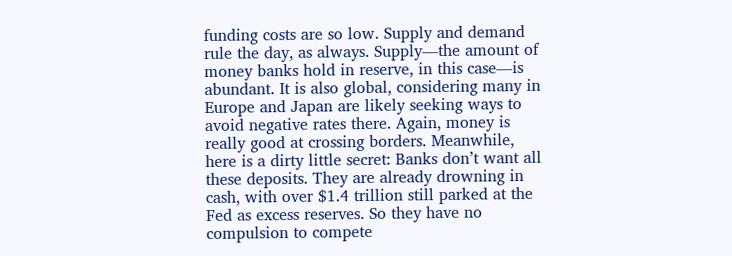funding costs are so low. Supply and demand rule the day, as always. Supply—the amount of money banks hold in reserve, in this case—is abundant. It is also global, considering many in Europe and Japan are likely seeking ways to avoid negative rates there. Again, money is really good at crossing borders. Meanwhile, here is a dirty little secret: Banks don’t want all these deposits. They are already drowning in cash, with over $1.4 trillion still parked at the Fed as excess reserves. So they have no compulsion to compete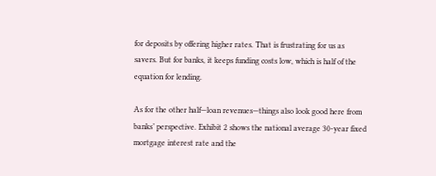for deposits by offering higher rates. That is frustrating for us as savers. But for banks, it keeps funding costs low, which is half of the equation for lending.

As for the other half—loan revenues—things also look good here from banks’ perspective. Exhibit 2 shows the national average 30-year fixed mortgage interest rate and the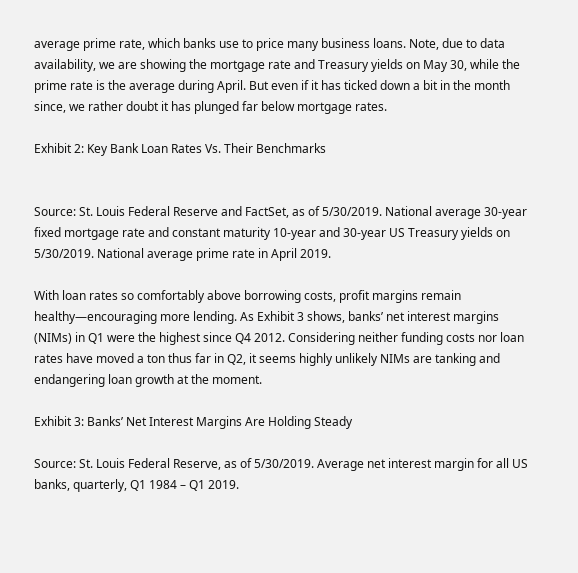average prime rate, which banks use to price many business loans. Note, due to data availability, we are showing the mortgage rate and Treasury yields on May 30, while the prime rate is the average during April. But even if it has ticked down a bit in the month since, we rather doubt it has plunged far below mortgage rates.

Exhibit 2: Key Bank Loan Rates Vs. Their Benchmarks


Source: St. Louis Federal Reserve and FactSet, as of 5/30/2019. National average 30-year fixed mortgage rate and constant maturity 10-year and 30-year US Treasury yields on 5/30/2019. National average prime rate in April 2019.

With loan rates so comfortably above borrowing costs, profit margins remain healthy—encouraging more lending. As Exhibit 3 shows, banks’ net interest margins (NIMs) in Q1 were the highest since Q4 2012. Considering neither funding costs nor loan rates have moved a ton thus far in Q2, it seems highly unlikely NIMs are tanking and endangering loan growth at the moment.

Exhibit 3: Banks’ Net Interest Margins Are Holding Steady

Source: St. Louis Federal Reserve, as of 5/30/2019. Average net interest margin for all US banks, quarterly, Q1 1984 – Q1 2019.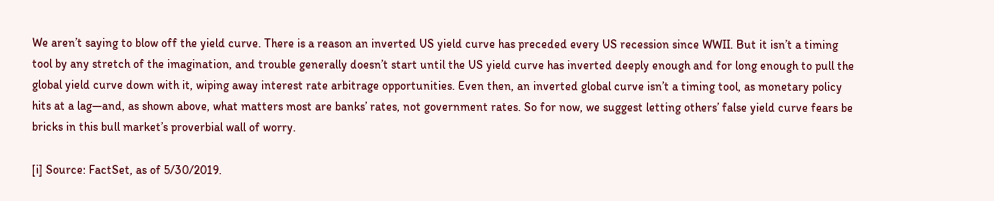We aren’t saying to blow off the yield curve. There is a reason an inverted US yield curve has preceded every US recession since WWII. But it isn’t a timing tool by any stretch of the imagination, and trouble generally doesn’t start until the US yield curve has inverted deeply enough and for long enough to pull the global yield curve down with it, wiping away interest rate arbitrage opportunities. Even then, an inverted global curve isn’t a timing tool, as monetary policy hits at a lag—and, as shown above, what matters most are banks’ rates, not government rates. So for now, we suggest letting others’ false yield curve fears be bricks in this bull market’s proverbial wall of worry.

[i] Source: FactSet, as of 5/30/2019.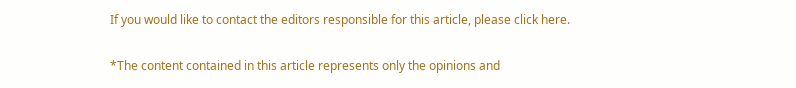If you would like to contact the editors responsible for this article, please click here.

*The content contained in this article represents only the opinions and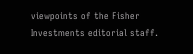viewpoints of the Fisher Investments editorial staff.